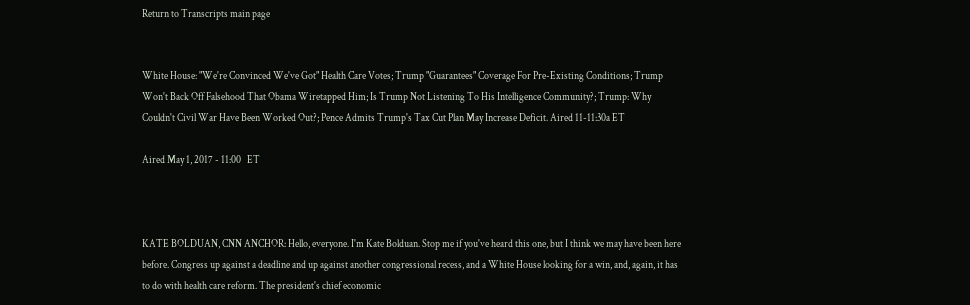Return to Transcripts main page


White House: "We're Convinced We've Got" Health Care Votes; Trump "Guarantees" Coverage For Pre-Existing Conditions; Trump Won't Back Off Falsehood That Obama Wiretapped Him; Is Trump Not Listening To His Intelligence Community?; Trump: Why Couldn't Civil War Have Been Worked Out?; Pence Admits Trump's Tax Cut Plan May Increase Deficit. Aired 11-11:30a ET

Aired May 1, 2017 - 11:00   ET



KATE BOLDUAN, CNN ANCHOR: Hello, everyone. I'm Kate Bolduan. Stop me if you've heard this one, but I think we may have been here before. Congress up against a deadline and up against another congressional recess, and a White House looking for a win, and, again, it has to do with health care reform. The president's chief economic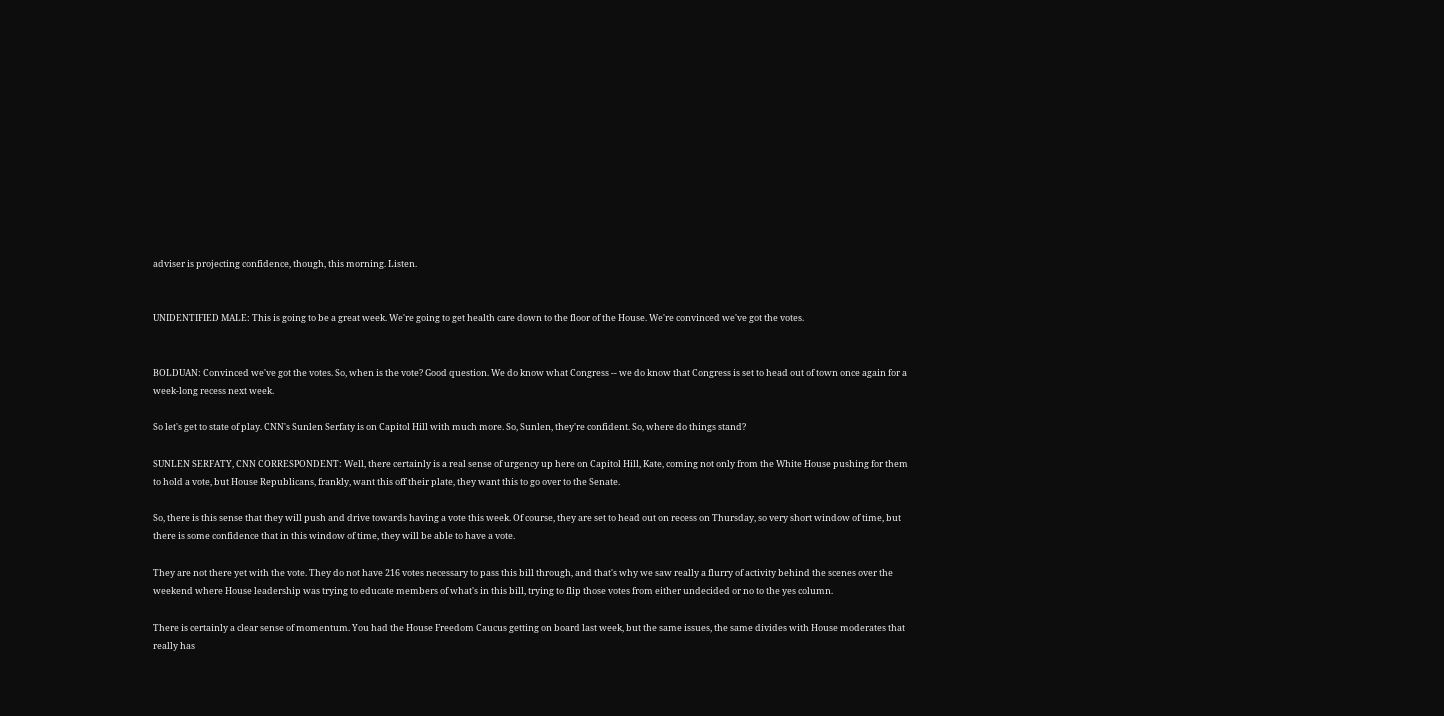adviser is projecting confidence, though, this morning. Listen.


UNIDENTIFIED MALE: This is going to be a great week. We're going to get health care down to the floor of the House. We're convinced we've got the votes.


BOLDUAN: Convinced we've got the votes. So, when is the vote? Good question. We do know what Congress -- we do know that Congress is set to head out of town once again for a week-long recess next week.

So let's get to state of play. CNN's Sunlen Serfaty is on Capitol Hill with much more. So, Sunlen, they're confident. So, where do things stand?

SUNLEN SERFATY, CNN CORRESPONDENT: Well, there certainly is a real sense of urgency up here on Capitol Hill, Kate, coming not only from the White House pushing for them to hold a vote, but House Republicans, frankly, want this off their plate, they want this to go over to the Senate.

So, there is this sense that they will push and drive towards having a vote this week. Of course, they are set to head out on recess on Thursday, so very short window of time, but there is some confidence that in this window of time, they will be able to have a vote.

They are not there yet with the vote. They do not have 216 votes necessary to pass this bill through, and that's why we saw really a flurry of activity behind the scenes over the weekend where House leadership was trying to educate members of what's in this bill, trying to flip those votes from either undecided or no to the yes column.

There is certainly a clear sense of momentum. You had the House Freedom Caucus getting on board last week, but the same issues, the same divides with House moderates that really has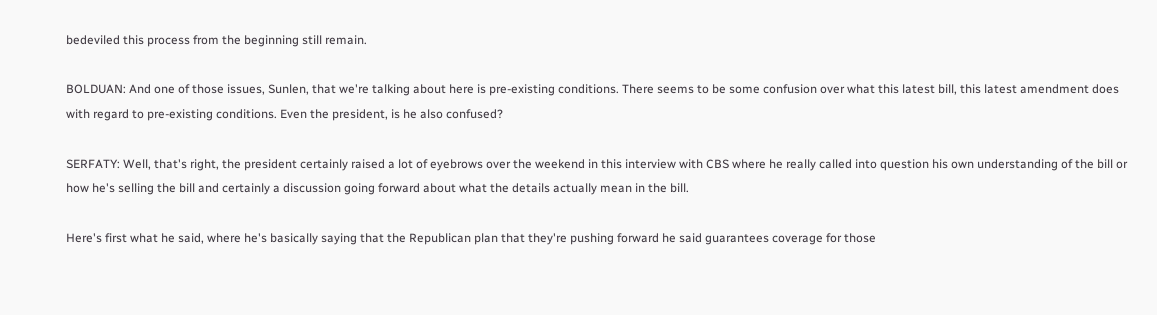bedeviled this process from the beginning still remain.

BOLDUAN: And one of those issues, Sunlen, that we're talking about here is pre-existing conditions. There seems to be some confusion over what this latest bill, this latest amendment does with regard to pre-existing conditions. Even the president, is he also confused?

SERFATY: Well, that's right, the president certainly raised a lot of eyebrows over the weekend in this interview with CBS where he really called into question his own understanding of the bill or how he's selling the bill and certainly a discussion going forward about what the details actually mean in the bill.

Here's first what he said, where he's basically saying that the Republican plan that they're pushing forward he said guarantees coverage for those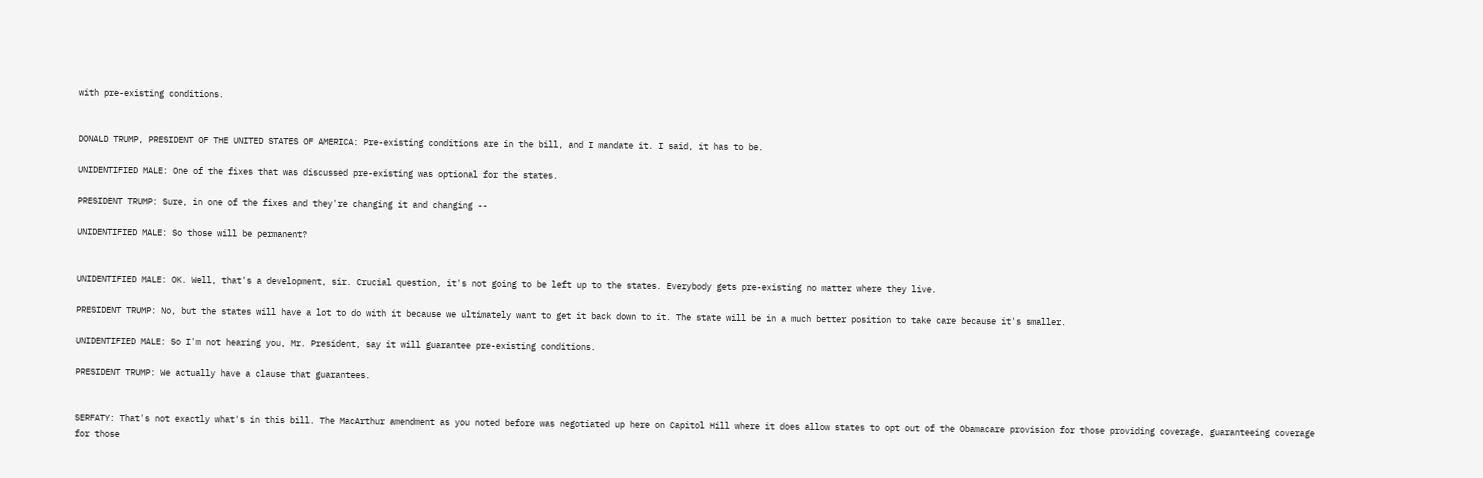with pre-existing conditions.


DONALD TRUMP, PRESIDENT OF THE UNITED STATES OF AMERICA: Pre-existing conditions are in the bill, and I mandate it. I said, it has to be.

UNIDENTIFIED MALE: One of the fixes that was discussed pre-existing was optional for the states.

PRESIDENT TRUMP: Sure, in one of the fixes and they're changing it and changing --

UNIDENTIFIED MALE: So those will be permanent?


UNIDENTIFIED MALE: OK. Well, that's a development, sir. Crucial question, it's not going to be left up to the states. Everybody gets pre-existing no matter where they live.

PRESIDENT TRUMP: No, but the states will have a lot to do with it because we ultimately want to get it back down to it. The state will be in a much better position to take care because it's smaller.

UNIDENTIFIED MALE: So I'm not hearing you, Mr. President, say it will guarantee pre-existing conditions.

PRESIDENT TRUMP: We actually have a clause that guarantees.


SERFATY: That's not exactly what's in this bill. The MacArthur amendment as you noted before was negotiated up here on Capitol Hill where it does allow states to opt out of the Obamacare provision for those providing coverage, guaranteeing coverage for those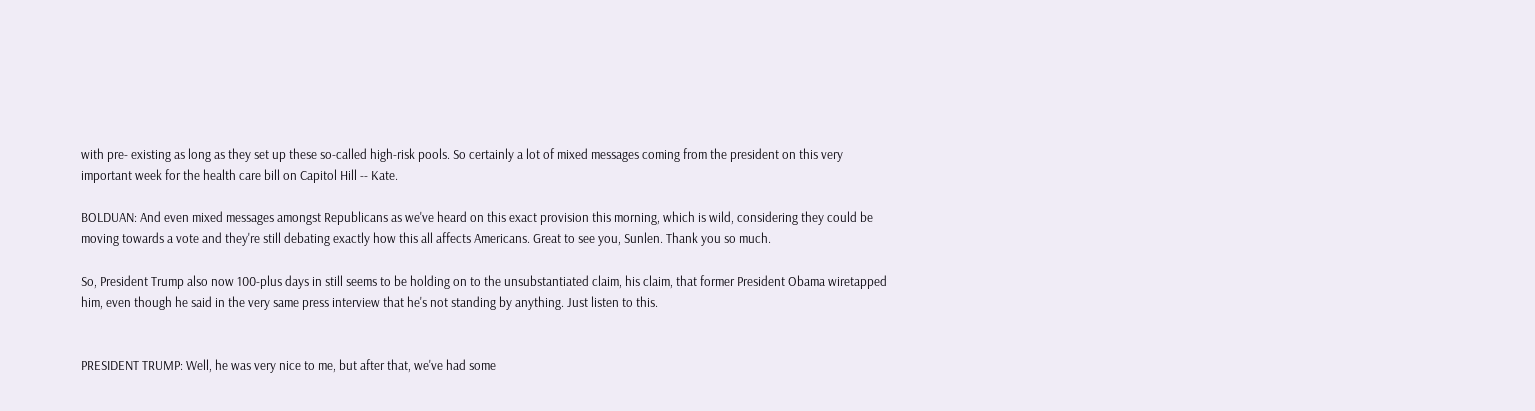with pre- existing as long as they set up these so-called high-risk pools. So certainly a lot of mixed messages coming from the president on this very important week for the health care bill on Capitol Hill -- Kate.

BOLDUAN: And even mixed messages amongst Republicans as we've heard on this exact provision this morning, which is wild, considering they could be moving towards a vote and they're still debating exactly how this all affects Americans. Great to see you, Sunlen. Thank you so much.

So, President Trump also now 100-plus days in still seems to be holding on to the unsubstantiated claim, his claim, that former President Obama wiretapped him, even though he said in the very same press interview that he's not standing by anything. Just listen to this.


PRESIDENT TRUMP: Well, he was very nice to me, but after that, we've had some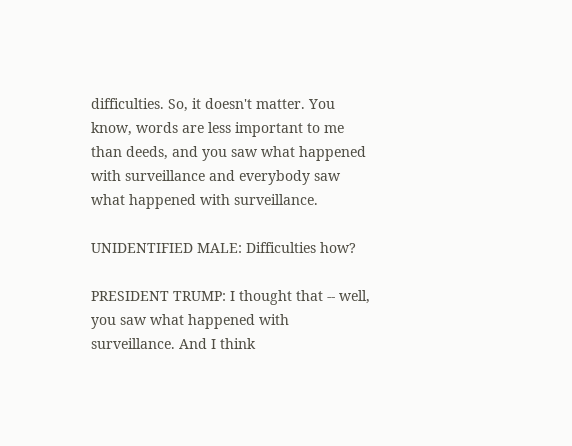difficulties. So, it doesn't matter. You know, words are less important to me than deeds, and you saw what happened with surveillance and everybody saw what happened with surveillance.

UNIDENTIFIED MALE: Difficulties how?

PRESIDENT TRUMP: I thought that -- well, you saw what happened with surveillance. And I think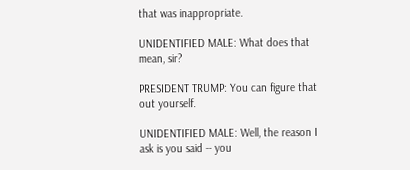that was inappropriate.

UNIDENTIFIED MALE: What does that mean, sir?

PRESIDENT TRUMP: You can figure that out yourself.

UNIDENTIFIED MALE: Well, the reason I ask is you said -- you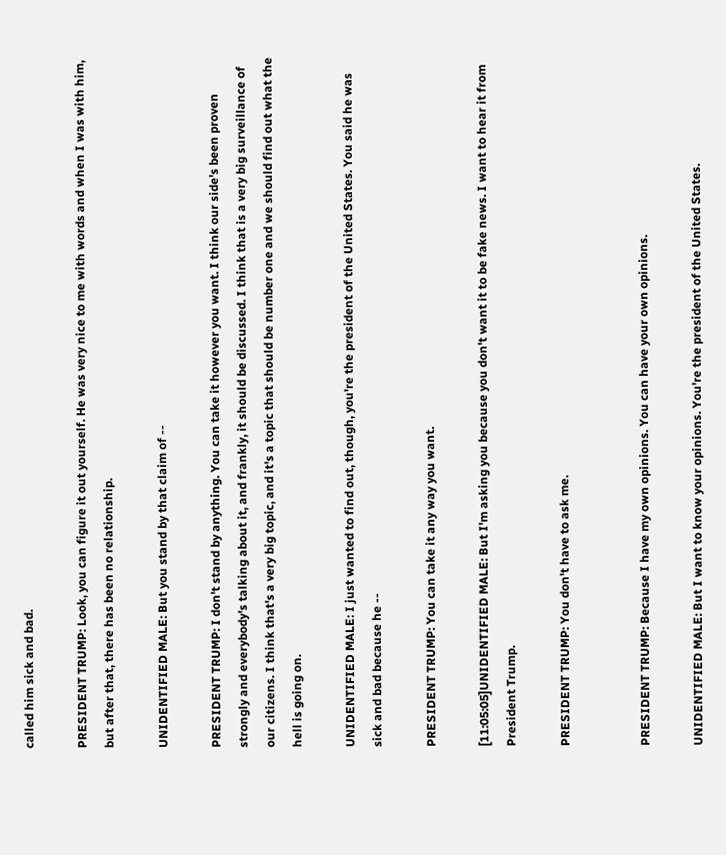called him sick and bad.

PRESIDENT TRUMP: Look, you can figure it out yourself. He was very nice to me with words and when I was with him, but after that, there has been no relationship.

UNIDENTIFIED MALE: But you stand by that claim of --

PRESIDENT TRUMP: I don't stand by anything. You can take it however you want. I think our side's been proven strongly and everybody's talking about it, and frankly, it should be discussed. I think that is a very big surveillance of our citizens. I think that's a very big topic, and it's a topic that should be number one and we should find out what the hell is going on.

UNIDENTIFIED MALE: I just wanted to find out, though, you're the president of the United States. You said he was sick and bad because he --

PRESIDENT TRUMP: You can take it any way you want.

[11:05:05]UNIDENTIFIED MALE: But I'm asking you because you don't want it to be fake news. I want to hear it from President Trump.

PRESIDENT TRUMP: You don't have to ask me.


PRESIDENT TRUMP: Because I have my own opinions. You can have your own opinions.

UNIDENTIFIED MALE: But I want to know your opinions. You're the president of the United States.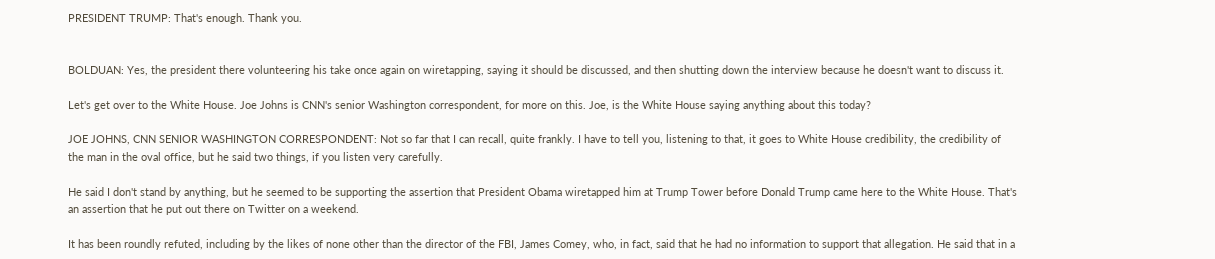PRESIDENT TRUMP: That's enough. Thank you.


BOLDUAN: Yes, the president there volunteering his take once again on wiretapping, saying it should be discussed, and then shutting down the interview because he doesn't want to discuss it.

Let's get over to the White House. Joe Johns is CNN's senior Washington correspondent, for more on this. Joe, is the White House saying anything about this today?

JOE JOHNS, CNN SENIOR WASHINGTON CORRESPONDENT: Not so far that I can recall, quite frankly. I have to tell you, listening to that, it goes to White House credibility, the credibility of the man in the oval office, but he said two things, if you listen very carefully.

He said I don't stand by anything, but he seemed to be supporting the assertion that President Obama wiretapped him at Trump Tower before Donald Trump came here to the White House. That's an assertion that he put out there on Twitter on a weekend.

It has been roundly refuted, including by the likes of none other than the director of the FBI, James Comey, who, in fact, said that he had no information to support that allegation. He said that in a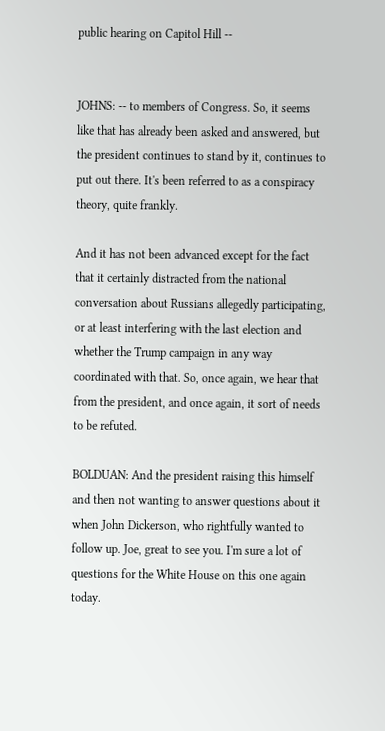public hearing on Capitol Hill --


JOHNS: -- to members of Congress. So, it seems like that has already been asked and answered, but the president continues to stand by it, continues to put out there. It's been referred to as a conspiracy theory, quite frankly.

And it has not been advanced except for the fact that it certainly distracted from the national conversation about Russians allegedly participating, or at least interfering with the last election and whether the Trump campaign in any way coordinated with that. So, once again, we hear that from the president, and once again, it sort of needs to be refuted.

BOLDUAN: And the president raising this himself and then not wanting to answer questions about it when John Dickerson, who rightfully wanted to follow up. Joe, great to see you. I'm sure a lot of questions for the White House on this one again today.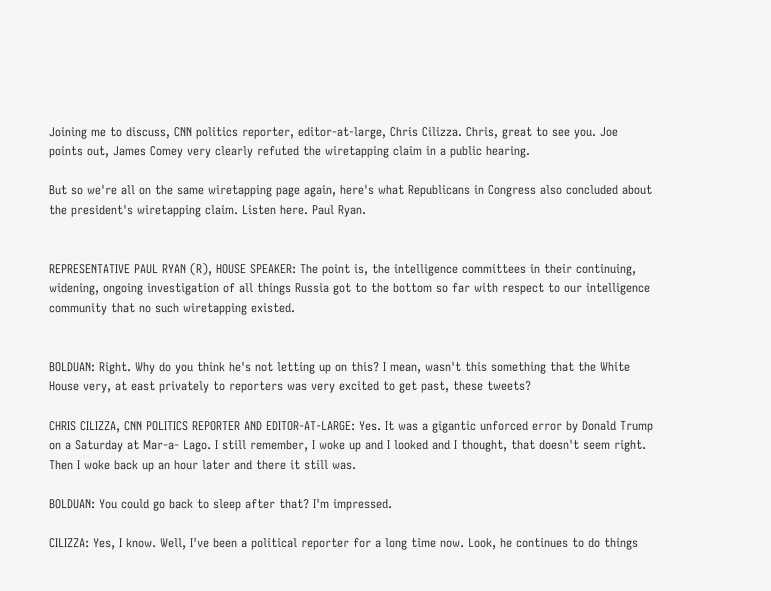Joining me to discuss, CNN politics reporter, editor-at-large, Chris Cilizza. Chris, great to see you. Joe points out, James Comey very clearly refuted the wiretapping claim in a public hearing.

But so we're all on the same wiretapping page again, here's what Republicans in Congress also concluded about the president's wiretapping claim. Listen here. Paul Ryan.


REPRESENTATIVE PAUL RYAN (R), HOUSE SPEAKER: The point is, the intelligence committees in their continuing, widening, ongoing investigation of all things Russia got to the bottom so far with respect to our intelligence community that no such wiretapping existed.


BOLDUAN: Right. Why do you think he's not letting up on this? I mean, wasn't this something that the White House very, at east privately to reporters was very excited to get past, these tweets?

CHRIS CILIZZA, CNN POLITICS REPORTER AND EDITOR-AT-LARGE: Yes. It was a gigantic unforced error by Donald Trump on a Saturday at Mar-a- Lago. I still remember, I woke up and I looked and I thought, that doesn't seem right. Then I woke back up an hour later and there it still was.

BOLDUAN: You could go back to sleep after that? I'm impressed.

CILIZZA: Yes, I know. Well, I've been a political reporter for a long time now. Look, he continues to do things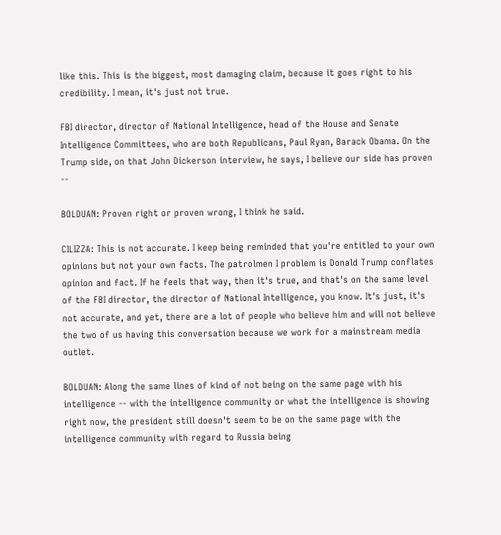like this. This is the biggest, most damaging claim, because it goes right to his credibility. I mean, it's just not true.

FBI director, director of National Intelligence, head of the House and Senate Intelligence Committees, who are both Republicans, Paul Ryan, Barack Obama. On the Trump side, on that John Dickerson interview, he says, I believe our side has proven --

BOLDUAN: Proven right or proven wrong, I think he said.

CILIZZA: This is not accurate. I keep being reminded that you're entitled to your own opinions but not your own facts. The patrolmen I problem is Donald Trump conflates opinion and fact. If he feels that way, then it's true, and that's on the same level of the FBI director, the director of National Intelligence, you know. It's just, it's not accurate, and yet, there are a lot of people who believe him and will not believe the two of us having this conversation because we work for a mainstream media outlet.

BOLDUAN: Along the same lines of kind of not being on the same page with his intelligence -- with the intelligence community or what the intelligence is showing right now, the president still doesn't seem to be on the same page with the intelligence community with regard to Russia being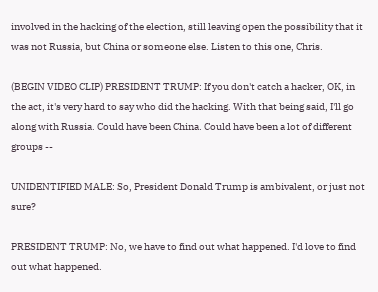involved in the hacking of the election, still leaving open the possibility that it was not Russia, but China or someone else. Listen to this one, Chris.

(BEGIN VIDEO CLIP) PRESIDENT TRUMP: If you don't catch a hacker, OK, in the act, it's very hard to say who did the hacking. With that being said, I'll go along with Russia. Could have been China. Could have been a lot of different groups --

UNIDENTIFIED MALE: So, President Donald Trump is ambivalent, or just not sure?

PRESIDENT TRUMP: No, we have to find out what happened. I'd love to find out what happened.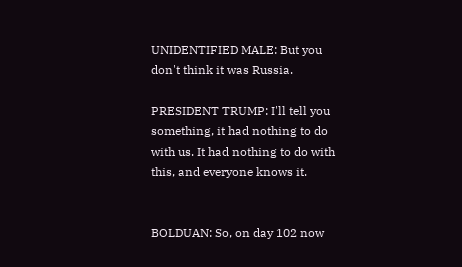UNIDENTIFIED MALE: But you don't think it was Russia.

PRESIDENT TRUMP: I'll tell you something, it had nothing to do with us. It had nothing to do with this, and everyone knows it.


BOLDUAN: So, on day 102 now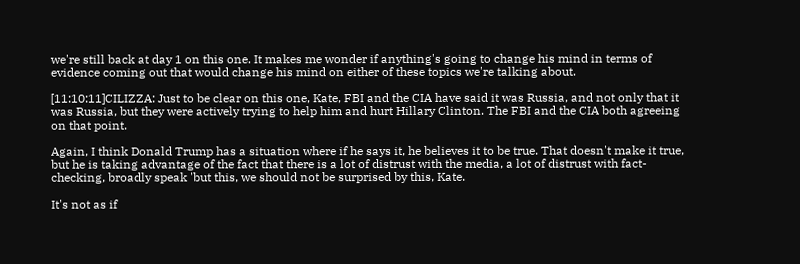we're still back at day 1 on this one. It makes me wonder if anything's going to change his mind in terms of evidence coming out that would change his mind on either of these topics we're talking about.

[11:10:11]CILIZZA: Just to be clear on this one, Kate, FBI and the CIA have said it was Russia, and not only that it was Russia, but they were actively trying to help him and hurt Hillary Clinton. The FBI and the CIA both agreeing on that point.

Again, I think Donald Trump has a situation where if he says it, he believes it to be true. That doesn't make it true, but he is taking advantage of the fact that there is a lot of distrust with the media, a lot of distrust with fact-checking, broadly speak 'but this, we should not be surprised by this, Kate.

It's not as if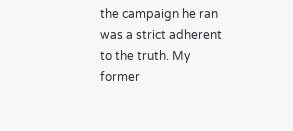the campaign he ran was a strict adherent to the truth. My former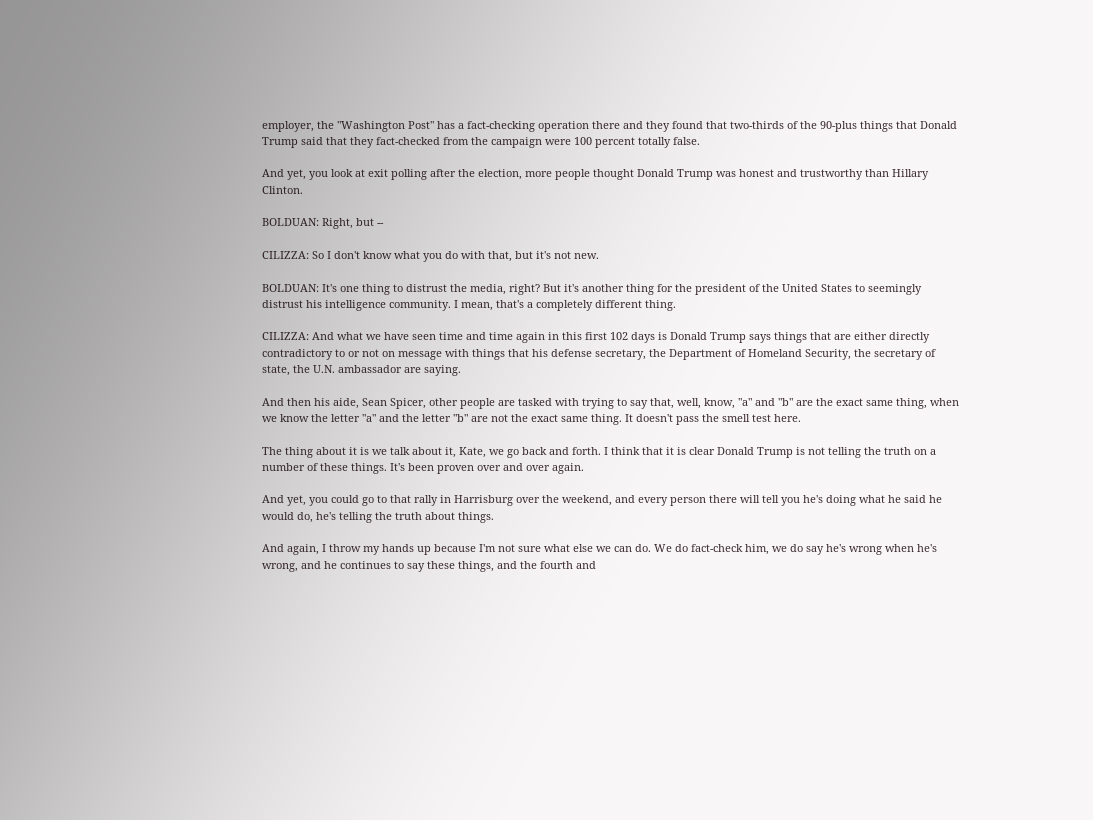employer, the "Washington Post" has a fact-checking operation there and they found that two-thirds of the 90-plus things that Donald Trump said that they fact-checked from the campaign were 100 percent totally false.

And yet, you look at exit polling after the election, more people thought Donald Trump was honest and trustworthy than Hillary Clinton.

BOLDUAN: Right, but --

CILIZZA: So I don't know what you do with that, but it's not new.

BOLDUAN: It's one thing to distrust the media, right? But it's another thing for the president of the United States to seemingly distrust his intelligence community. I mean, that's a completely different thing.

CILIZZA: And what we have seen time and time again in this first 102 days is Donald Trump says things that are either directly contradictory to or not on message with things that his defense secretary, the Department of Homeland Security, the secretary of state, the U.N. ambassador are saying.

And then his aide, Sean Spicer, other people are tasked with trying to say that, well, know, "a" and "b" are the exact same thing, when we know the letter "a" and the letter "b" are not the exact same thing. It doesn't pass the smell test here.

The thing about it is we talk about it, Kate, we go back and forth. I think that it is clear Donald Trump is not telling the truth on a number of these things. It's been proven over and over again.

And yet, you could go to that rally in Harrisburg over the weekend, and every person there will tell you he's doing what he said he would do, he's telling the truth about things.

And again, I throw my hands up because I'm not sure what else we can do. We do fact-check him, we do say he's wrong when he's wrong, and he continues to say these things, and the fourth and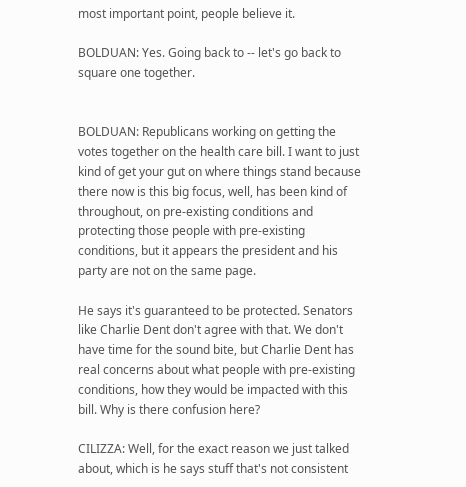most important point, people believe it.

BOLDUAN: Yes. Going back to -- let's go back to square one together.


BOLDUAN: Republicans working on getting the votes together on the health care bill. I want to just kind of get your gut on where things stand because there now is this big focus, well, has been kind of throughout, on pre-existing conditions and protecting those people with pre-existing conditions, but it appears the president and his party are not on the same page.

He says it's guaranteed to be protected. Senators like Charlie Dent don't agree with that. We don't have time for the sound bite, but Charlie Dent has real concerns about what people with pre-existing conditions, how they would be impacted with this bill. Why is there confusion here?

CILIZZA: Well, for the exact reason we just talked about, which is he says stuff that's not consistent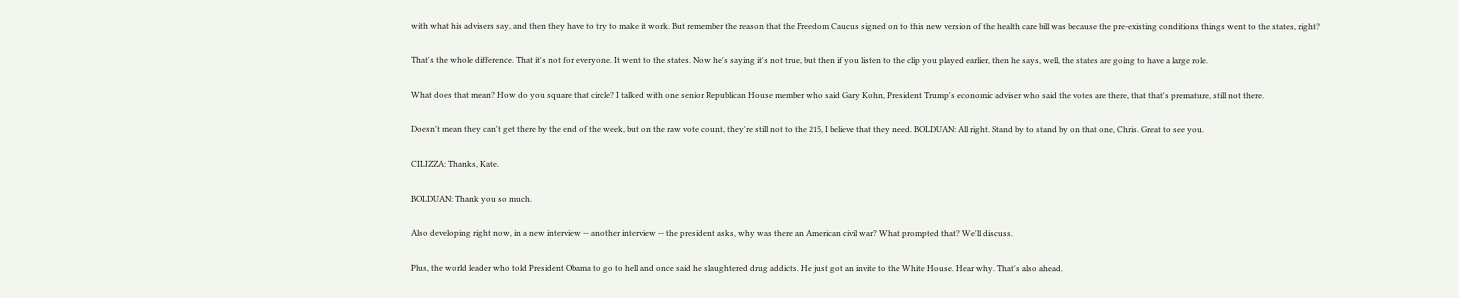with what his advisers say, and then they have to try to make it work. But remember the reason that the Freedom Caucus signed on to this new version of the health care bill was because the pre-existing conditions things went to the states, right?

That's the whole difference. That it's not for everyone. It went to the states. Now he's saying it's not true, but then if you listen to the clip you played earlier, then he says, well, the states are going to have a large role.

What does that mean? How do you square that circle? I talked with one senior Republican House member who said Gary Kohn, President Trump's economic adviser who said the votes are there, that that's premature, still not there.

Doesn't mean they can't get there by the end of the week, but on the raw vote count, they're still not to the 215, I believe that they need. BOLDUAN: All right. Stand by to stand by on that one, Chris. Great to see you.

CILIZZA: Thanks, Kate.

BOLDUAN: Thank you so much.

Also developing right now, in a new interview -- another interview -- the president asks, why was there an American civil war? What prompted that? We'll discuss.

Plus, the world leader who told President Obama to go to hell and once said he slaughtered drug addicts. He just got an invite to the White House. Hear why. That's also ahead.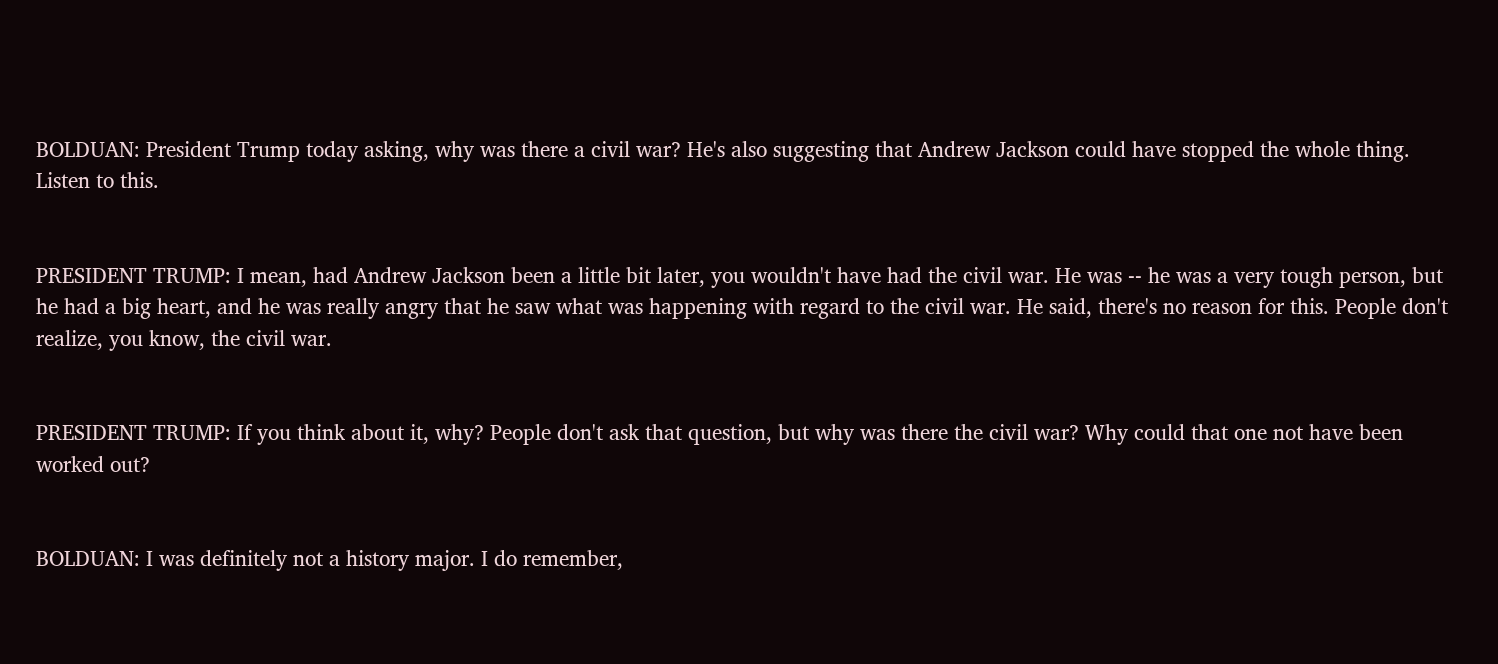BOLDUAN: President Trump today asking, why was there a civil war? He's also suggesting that Andrew Jackson could have stopped the whole thing. Listen to this.


PRESIDENT TRUMP: I mean, had Andrew Jackson been a little bit later, you wouldn't have had the civil war. He was -- he was a very tough person, but he had a big heart, and he was really angry that he saw what was happening with regard to the civil war. He said, there's no reason for this. People don't realize, you know, the civil war.


PRESIDENT TRUMP: If you think about it, why? People don't ask that question, but why was there the civil war? Why could that one not have been worked out?


BOLDUAN: I was definitely not a history major. I do remember,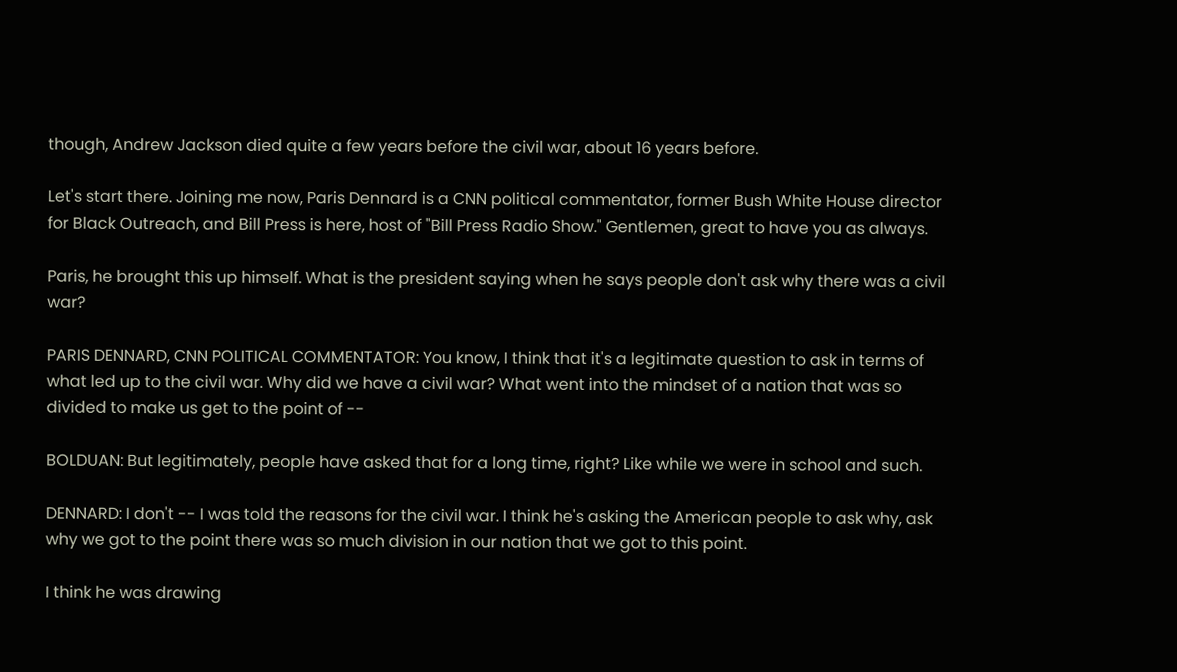though, Andrew Jackson died quite a few years before the civil war, about 16 years before.

Let's start there. Joining me now, Paris Dennard is a CNN political commentator, former Bush White House director for Black Outreach, and Bill Press is here, host of "Bill Press Radio Show." Gentlemen, great to have you as always.

Paris, he brought this up himself. What is the president saying when he says people don't ask why there was a civil war?

PARIS DENNARD, CNN POLITICAL COMMENTATOR: You know, I think that it's a legitimate question to ask in terms of what led up to the civil war. Why did we have a civil war? What went into the mindset of a nation that was so divided to make us get to the point of --

BOLDUAN: But legitimately, people have asked that for a long time, right? Like while we were in school and such.

DENNARD: I don't -- I was told the reasons for the civil war. I think he's asking the American people to ask why, ask why we got to the point there was so much division in our nation that we got to this point.

I think he was drawing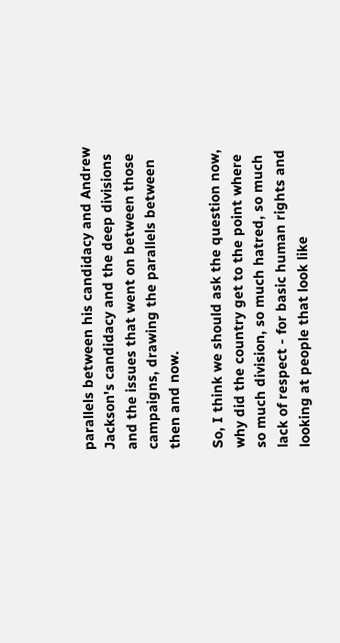parallels between his candidacy and Andrew Jackson's candidacy and the deep divisions and the issues that went on between those campaigns, drawing the parallels between then and now.

So, I think we should ask the question now, why did the country get to the point where so much division, so much hatred, so much lack of respect - for basic human rights and looking at people that look like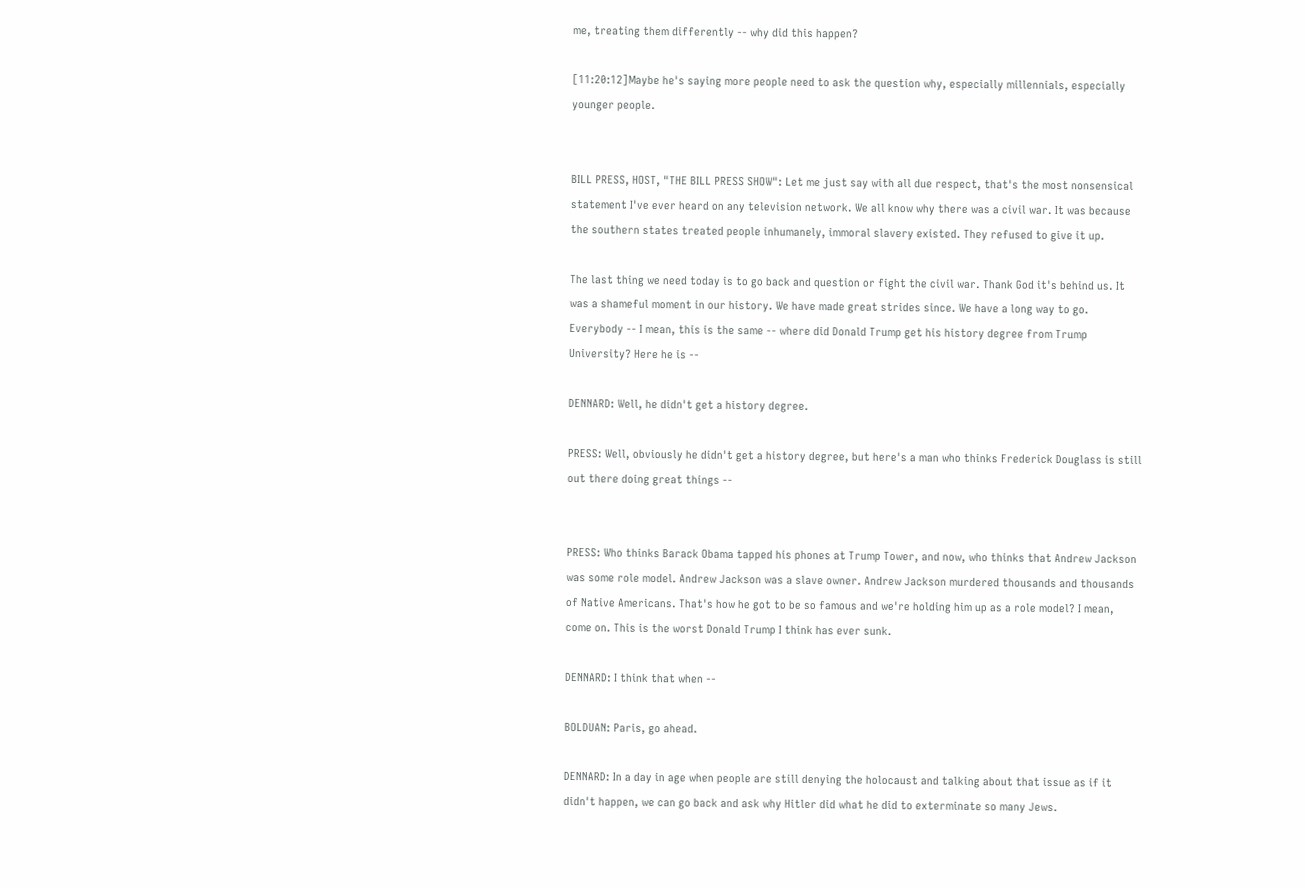me, treating them differently -- why did this happen?

[11:20:12]Maybe he's saying more people need to ask the question why, especially millennials, especially younger people.


BILL PRESS, HOST, "THE BILL PRESS SHOW": Let me just say with all due respect, that's the most nonsensical statement I've ever heard on any television network. We all know why there was a civil war. It was because the southern states treated people inhumanely, immoral slavery existed. They refused to give it up.

The last thing we need today is to go back and question or fight the civil war. Thank God it's behind us. It was a shameful moment in our history. We have made great strides since. We have a long way to go. Everybody -- I mean, this is the same -- where did Donald Trump get his history degree from Trump University? Here he is --

DENNARD: Well, he didn't get a history degree.

PRESS: Well, obviously he didn't get a history degree, but here's a man who thinks Frederick Douglass is still out there doing great things --


PRESS: Who thinks Barack Obama tapped his phones at Trump Tower, and now, who thinks that Andrew Jackson was some role model. Andrew Jackson was a slave owner. Andrew Jackson murdered thousands and thousands of Native Americans. That's how he got to be so famous and we're holding him up as a role model? I mean, come on. This is the worst Donald Trump I think has ever sunk.

DENNARD: I think that when --

BOLDUAN: Paris, go ahead.

DENNARD: In a day in age when people are still denying the holocaust and talking about that issue as if it didn't happen, we can go back and ask why Hitler did what he did to exterminate so many Jews.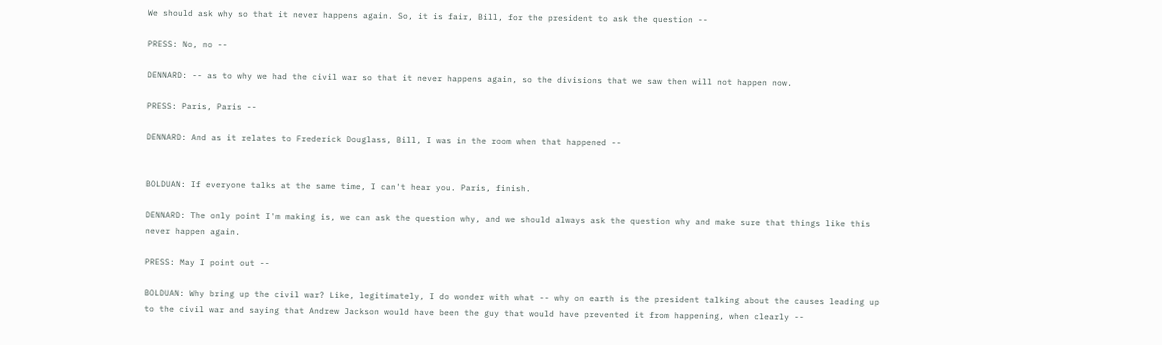We should ask why so that it never happens again. So, it is fair, Bill, for the president to ask the question --

PRESS: No, no --

DENNARD: -- as to why we had the civil war so that it never happens again, so the divisions that we saw then will not happen now.

PRESS: Paris, Paris --

DENNARD: And as it relates to Frederick Douglass, Bill, I was in the room when that happened --


BOLDUAN: If everyone talks at the same time, I can't hear you. Paris, finish.

DENNARD: The only point I'm making is, we can ask the question why, and we should always ask the question why and make sure that things like this never happen again.

PRESS: May I point out --

BOLDUAN: Why bring up the civil war? Like, legitimately, I do wonder with what -- why on earth is the president talking about the causes leading up to the civil war and saying that Andrew Jackson would have been the guy that would have prevented it from happening, when clearly --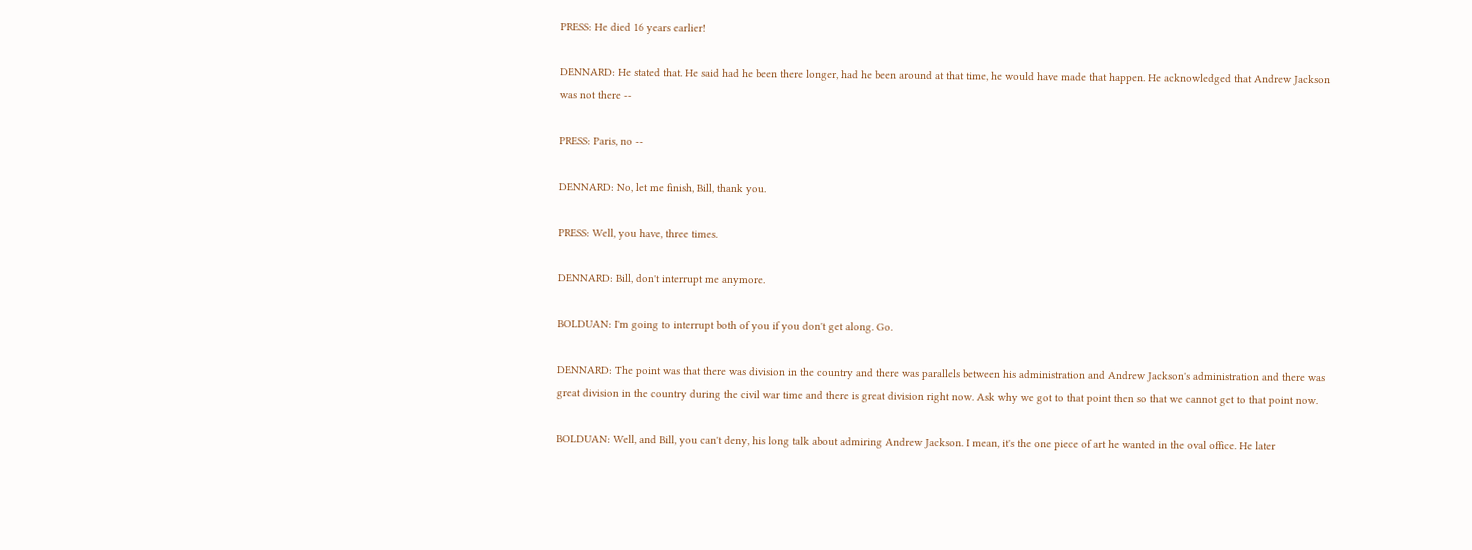PRESS: He died 16 years earlier!

DENNARD: He stated that. He said had he been there longer, had he been around at that time, he would have made that happen. He acknowledged that Andrew Jackson was not there --

PRESS: Paris, no --

DENNARD: No, let me finish, Bill, thank you.

PRESS: Well, you have, three times.

DENNARD: Bill, don't interrupt me anymore.

BOLDUAN: I'm going to interrupt both of you if you don't get along. Go.

DENNARD: The point was that there was division in the country and there was parallels between his administration and Andrew Jackson's administration and there was great division in the country during the civil war time and there is great division right now. Ask why we got to that point then so that we cannot get to that point now.

BOLDUAN: Well, and Bill, you can't deny, his long talk about admiring Andrew Jackson. I mean, it's the one piece of art he wanted in the oval office. He later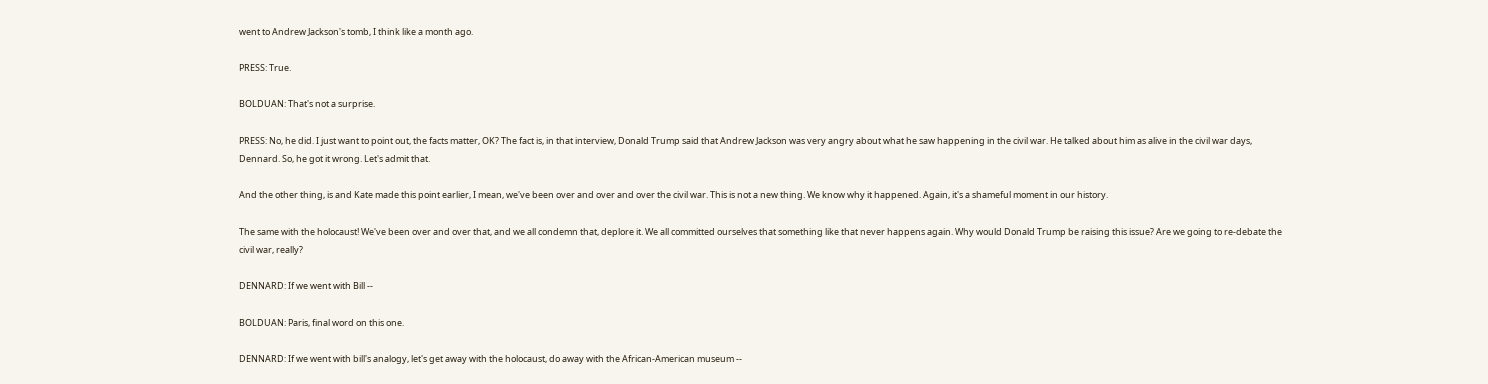went to Andrew Jackson's tomb, I think like a month ago.

PRESS: True.

BOLDUAN: That's not a surprise.

PRESS: No, he did. I just want to point out, the facts matter, OK? The fact is, in that interview, Donald Trump said that Andrew Jackson was very angry about what he saw happening in the civil war. He talked about him as alive in the civil war days, Dennard. So, he got it wrong. Let's admit that.

And the other thing, is and Kate made this point earlier, I mean, we've been over and over and over the civil war. This is not a new thing. We know why it happened. Again, it's a shameful moment in our history.

The same with the holocaust! We've been over and over that, and we all condemn that, deplore it. We all committed ourselves that something like that never happens again. Why would Donald Trump be raising this issue? Are we going to re-debate the civil war, really?

DENNARD: If we went with Bill --

BOLDUAN: Paris, final word on this one.

DENNARD: If we went with bill's analogy, let's get away with the holocaust, do away with the African-American museum --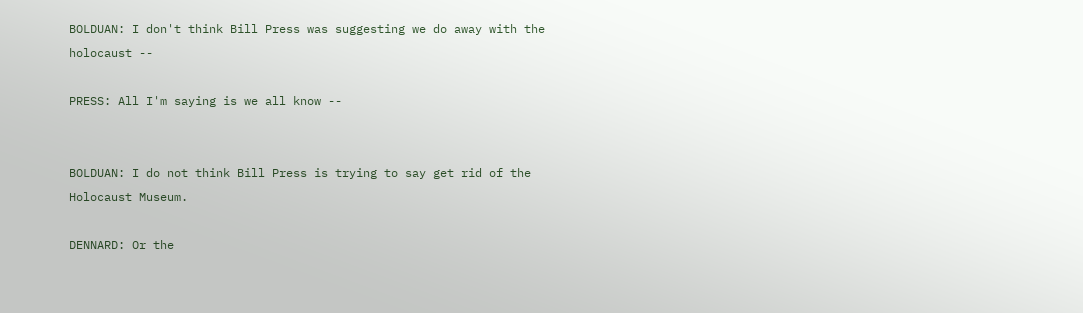BOLDUAN: I don't think Bill Press was suggesting we do away with the holocaust --

PRESS: All I'm saying is we all know --


BOLDUAN: I do not think Bill Press is trying to say get rid of the Holocaust Museum.

DENNARD: Or the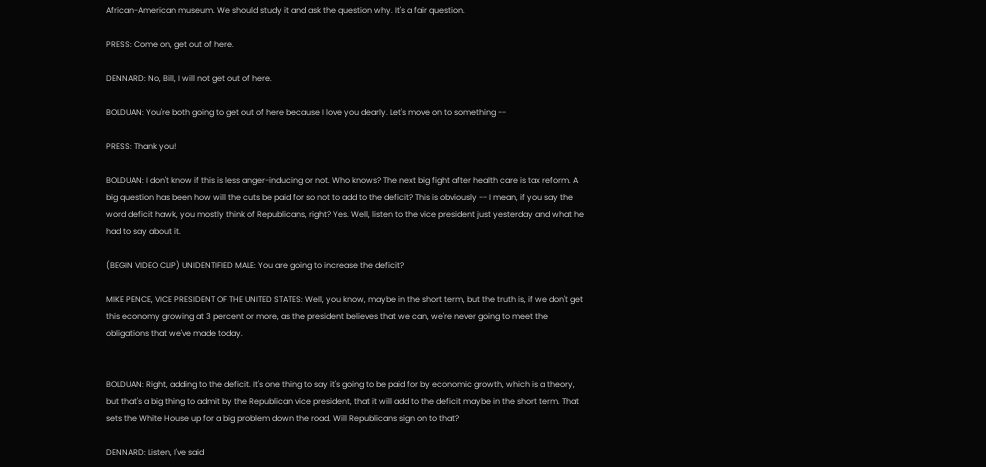African-American museum. We should study it and ask the question why. It's a fair question.

PRESS: Come on, get out of here.

DENNARD: No, Bill, I will not get out of here.

BOLDUAN: You're both going to get out of here because I love you dearly. Let's move on to something --

PRESS: Thank you!

BOLDUAN: I don't know if this is less anger-inducing or not. Who knows? The next big fight after health care is tax reform. A big question has been how will the cuts be paid for so not to add to the deficit? This is obviously -- I mean, if you say the word deficit hawk, you mostly think of Republicans, right? Yes. Well, listen to the vice president just yesterday and what he had to say about it.

(BEGIN VIDEO CLIP) UNIDENTIFIED MALE: You are going to increase the deficit?

MIKE PENCE, VICE PRESIDENT OF THE UNITED STATES: Well, you know, maybe in the short term, but the truth is, if we don't get this economy growing at 3 percent or more, as the president believes that we can, we're never going to meet the obligations that we've made today.


BOLDUAN: Right, adding to the deficit. It's one thing to say it's going to be paid for by economic growth, which is a theory, but that's a big thing to admit by the Republican vice president, that it will add to the deficit maybe in the short term. That sets the White House up for a big problem down the road. Will Republicans sign on to that?

DENNARD: Listen, I've said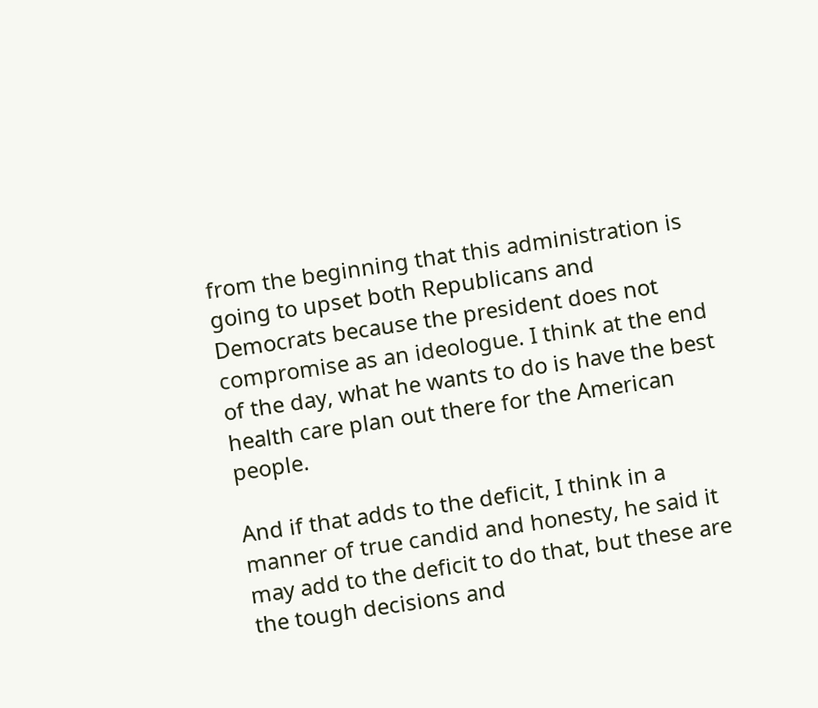from the beginning that this administration is going to upset both Republicans and Democrats because the president does not compromise as an ideologue. I think at the end of the day, what he wants to do is have the best health care plan out there for the American people.

And if that adds to the deficit, I think in a manner of true candid and honesty, he said it may add to the deficit to do that, but these are the tough decisions and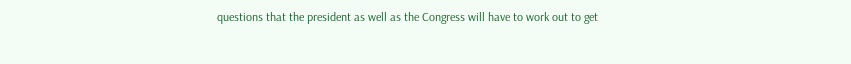questions that the president as well as the Congress will have to work out to get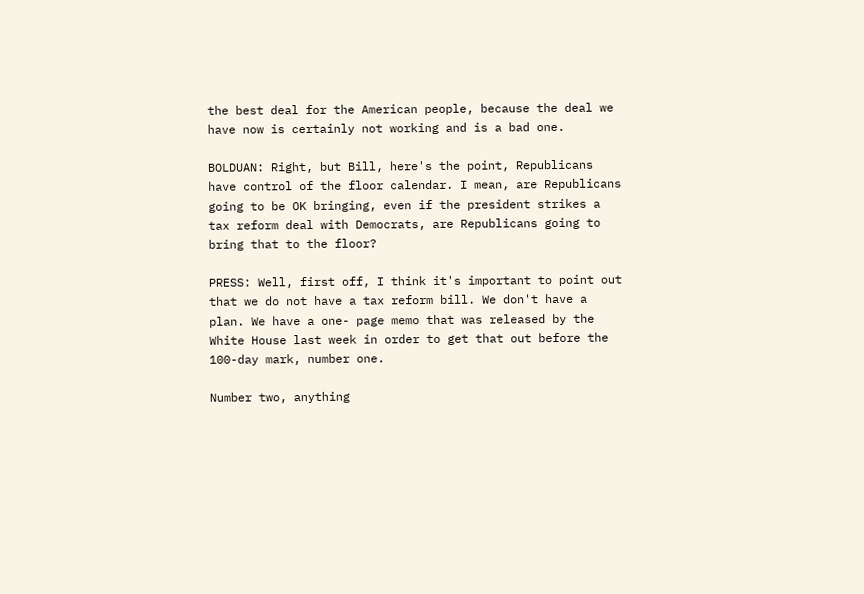the best deal for the American people, because the deal we have now is certainly not working and is a bad one.

BOLDUAN: Right, but Bill, here's the point, Republicans have control of the floor calendar. I mean, are Republicans going to be OK bringing, even if the president strikes a tax reform deal with Democrats, are Republicans going to bring that to the floor?

PRESS: Well, first off, I think it's important to point out that we do not have a tax reform bill. We don't have a plan. We have a one- page memo that was released by the White House last week in order to get that out before the 100-day mark, number one.

Number two, anything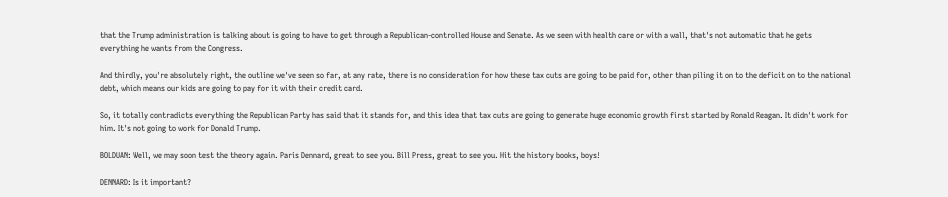that the Trump administration is talking about is going to have to get through a Republican-controlled House and Senate. As we seen with health care or with a wall, that's not automatic that he gets everything he wants from the Congress.

And thirdly, you're absolutely right, the outline we've seen so far, at any rate, there is no consideration for how these tax cuts are going to be paid for, other than piling it on to the deficit on to the national debt, which means our kids are going to pay for it with their credit card.

So, it totally contradicts everything the Republican Party has said that it stands for, and this idea that tax cuts are going to generate huge economic growth first started by Ronald Reagan. It didn't work for him. It's not going to work for Donald Trump.

BOLDUAN: Well, we may soon test the theory again. Paris Dennard, great to see you. Bill Press, great to see you. Hit the history books, boys!

DENNARD: Is it important?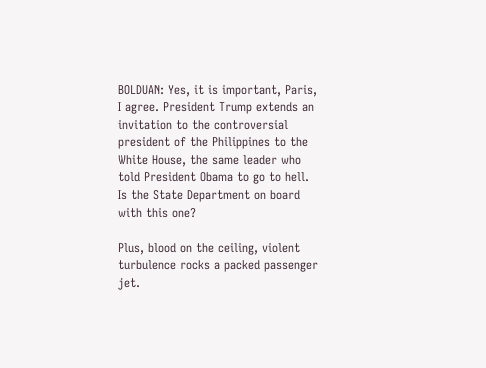BOLDUAN: Yes, it is important, Paris, I agree. President Trump extends an invitation to the controversial president of the Philippines to the White House, the same leader who told President Obama to go to hell. Is the State Department on board with this one?

Plus, blood on the ceiling, violent turbulence rocks a packed passenger jet.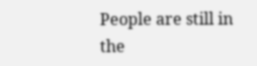People are still in the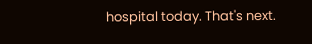hospital today. That's next.